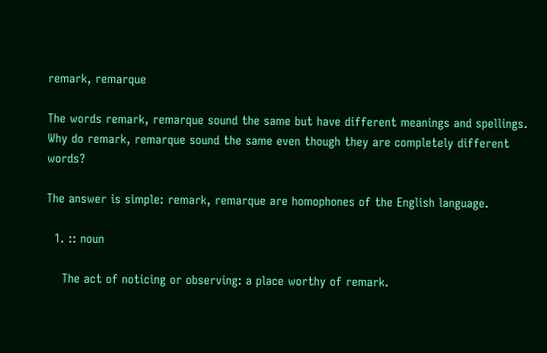remark, remarque

The words remark, remarque sound the same but have different meanings and spellings. Why do remark, remarque sound the same even though they are completely different words?

The answer is simple: remark, remarque are homophones of the English language.

  1. :: noun

    The act of noticing or observing: a place worthy of remark.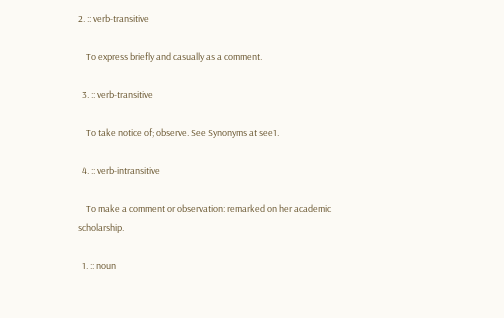2. :: verb-transitive

    To express briefly and casually as a comment.

  3. :: verb-transitive

    To take notice of; observe. See Synonyms at see1.

  4. :: verb-intransitive

    To make a comment or observation: remarked on her academic scholarship.

  1. :: noun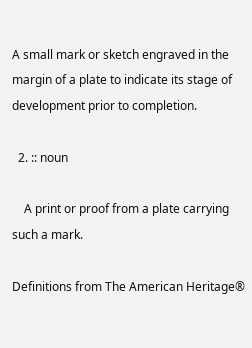A small mark or sketch engraved in the margin of a plate to indicate its stage of development prior to completion.

  2. :: noun

    A print or proof from a plate carrying such a mark.

Definitions from The American Heritage®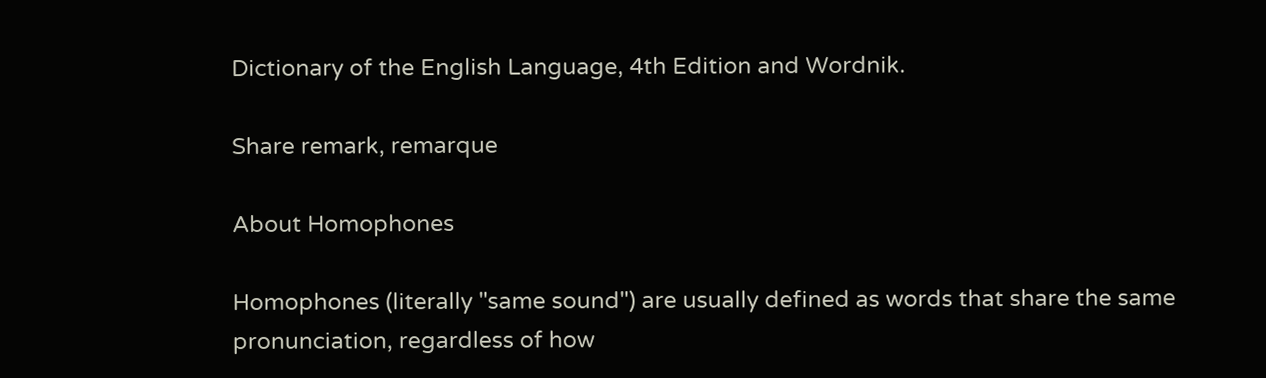Dictionary of the English Language, 4th Edition and Wordnik.

Share remark, remarque

About Homophones

Homophones (literally "same sound") are usually defined as words that share the same pronunciation, regardless of how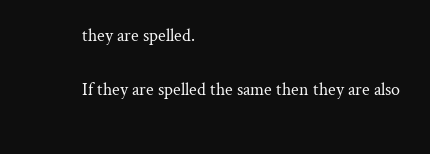they are spelled.

If they are spelled the same then they are also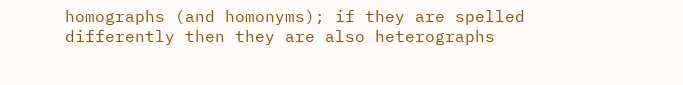homographs (and homonyms); if they are spelled differently then they are also heterographs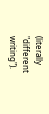(literally "different writing").